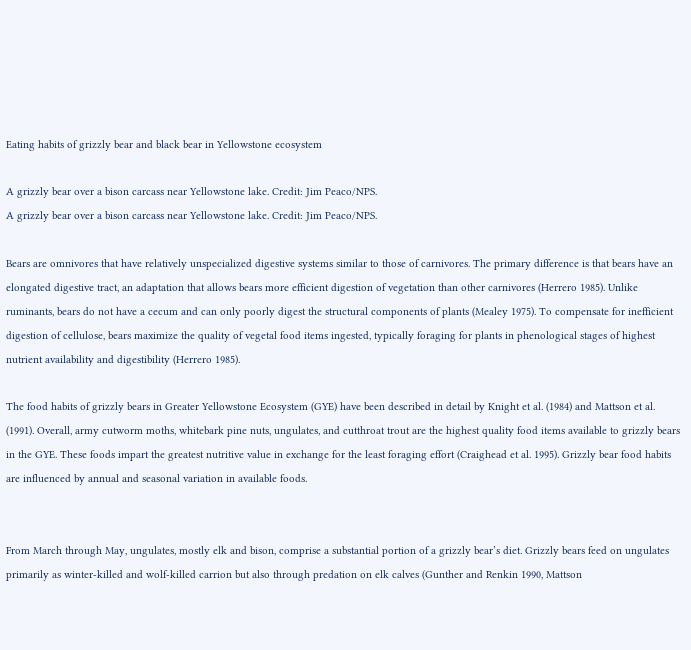Eating habits of grizzly bear and black bear in Yellowstone ecosystem

A grizzly bear over a bison carcass near Yellowstone lake. Credit: Jim Peaco/NPS.
A grizzly bear over a bison carcass near Yellowstone lake. Credit: Jim Peaco/NPS.

Bears are omnivores that have relatively unspecialized digestive systems similar to those of carnivores. The primary difference is that bears have an elongated digestive tract, an adaptation that allows bears more efficient digestion of vegetation than other carnivores (Herrero 1985). Unlike ruminants, bears do not have a cecum and can only poorly digest the structural components of plants (Mealey 1975). To compensate for inefficient digestion of cellulose, bears maximize the quality of vegetal food items ingested, typically foraging for plants in phenological stages of highest nutrient availability and digestibility (Herrero 1985).

The food habits of grizzly bears in Greater Yellowstone Ecosystem (GYE) have been described in detail by Knight et al. (1984) and Mattson et al. (1991). Overall, army cutworm moths, whitebark pine nuts, ungulates, and cutthroat trout are the highest quality food items available to grizzly bears in the GYE. These foods impart the greatest nutritive value in exchange for the least foraging effort (Craighead et al. 1995). Grizzly bear food habits are influenced by annual and seasonal variation in available foods.


From March through May, ungulates, mostly elk and bison, comprise a substantial portion of a grizzly bear’s diet. Grizzly bears feed on ungulates primarily as winter-killed and wolf-killed carrion but also through predation on elk calves (Gunther and Renkin 1990, Mattson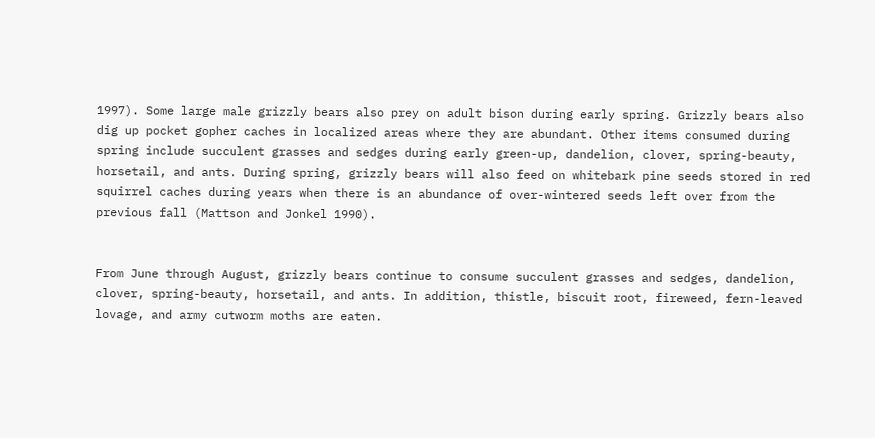1997). Some large male grizzly bears also prey on adult bison during early spring. Grizzly bears also dig up pocket gopher caches in localized areas where they are abundant. Other items consumed during spring include succulent grasses and sedges during early green-up, dandelion, clover, spring-beauty, horsetail, and ants. During spring, grizzly bears will also feed on whitebark pine seeds stored in red squirrel caches during years when there is an abundance of over-wintered seeds left over from the previous fall (Mattson and Jonkel 1990).


From June through August, grizzly bears continue to consume succulent grasses and sedges, dandelion, clover, spring-beauty, horsetail, and ants. In addition, thistle, biscuit root, fireweed, fern-leaved lovage, and army cutworm moths are eaten.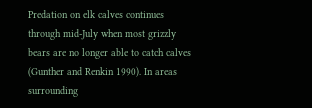Predation on elk calves continues through mid-July when most grizzly bears are no longer able to catch calves (Gunther and Renkin 1990). In areas surrounding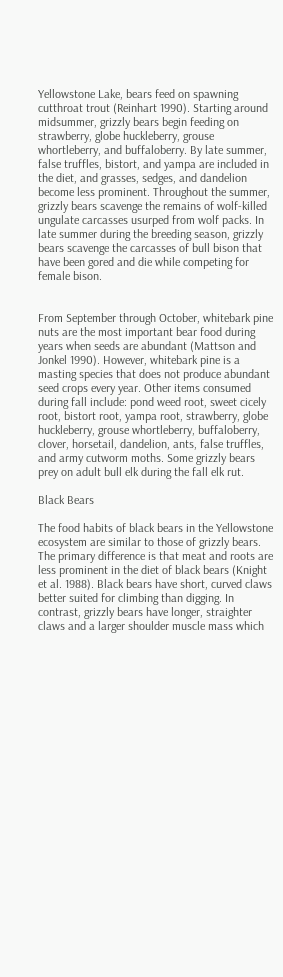Yellowstone Lake, bears feed on spawning cutthroat trout (Reinhart 1990). Starting around midsummer, grizzly bears begin feeding on strawberry, globe huckleberry, grouse whortleberry, and buffaloberry. By late summer, false truffles, bistort, and yampa are included in the diet, and grasses, sedges, and dandelion become less prominent. Throughout the summer, grizzly bears scavenge the remains of wolf-killed ungulate carcasses usurped from wolf packs. In late summer during the breeding season, grizzly bears scavenge the carcasses of bull bison that have been gored and die while competing for female bison.


From September through October, whitebark pine nuts are the most important bear food during years when seeds are abundant (Mattson and Jonkel 1990). However, whitebark pine is a masting species that does not produce abundant seed crops every year. Other items consumed during fall include: pond weed root, sweet cicely root, bistort root, yampa root, strawberry, globe huckleberry, grouse whortleberry, buffaloberry, clover, horsetail, dandelion, ants, false truffles, and army cutworm moths. Some grizzly bears prey on adult bull elk during the fall elk rut.

Black Bears

The food habits of black bears in the Yellowstone ecosystem are similar to those of grizzly bears. The primary difference is that meat and roots are less prominent in the diet of black bears (Knight et al. 1988). Black bears have short, curved claws better suited for climbing than digging. In contrast, grizzly bears have longer, straighter claws and a larger shoulder muscle mass which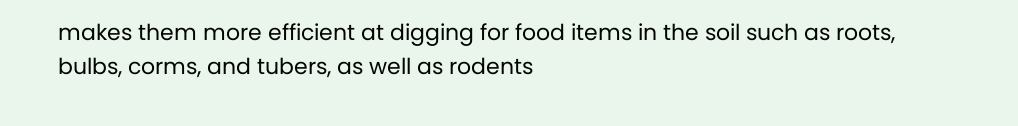makes them more efficient at digging for food items in the soil such as roots, bulbs, corms, and tubers, as well as rodents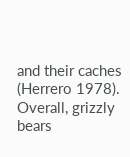and their caches (Herrero 1978). Overall, grizzly bears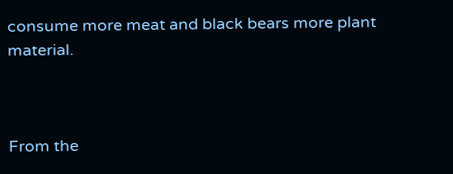consume more meat and black bears more plant material.



From the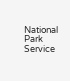National Park Service